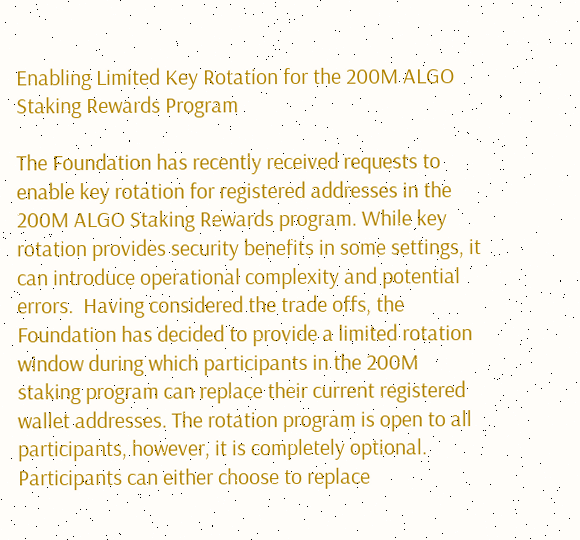Enabling Limited Key Rotation for the 200M ALGO Staking Rewards Program

The Foundation has recently received requests to enable key rotation for registered addresses in the 200M ALGO Staking Rewards program. While key rotation provides security benefits in some settings, it can introduce operational complexity and potential errors.  Having considered the trade offs, the Foundation has decided to provide a limited rotation window during which participants in the 200M staking program can replace their current registered wallet addresses. The rotation program is open to all participants, however, it is completely optional. Participants can either choose to replace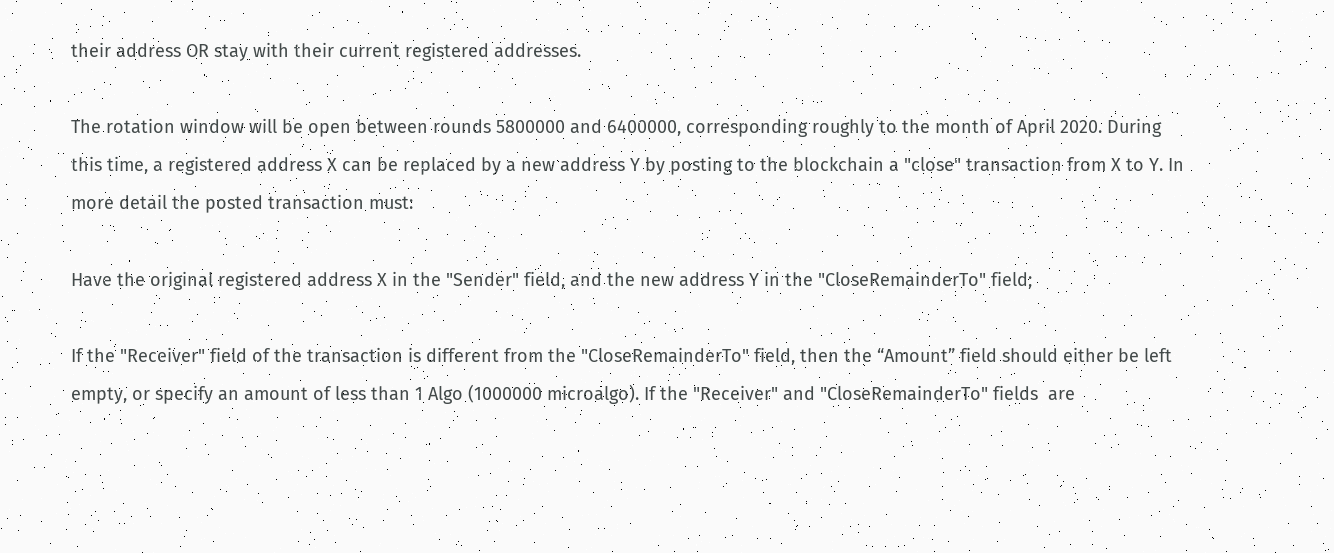their address OR stay with their current registered addresses.

The rotation window will be open between rounds 5800000 and 6400000, corresponding roughly to the month of April 2020. During this time, a registered address X can be replaced by a new address Y by posting to the blockchain a "close" transaction from X to Y. In more detail the posted transaction must:

Have the original registered address X in the "Sender" field, and the new address Y in the "CloseRemainderTo" field;

If the "Receiver" field of the transaction is different from the "CloseRemainderTo" field, then the “Amount” field should either be left empty, or specify an amount of less than 1 Algo (1000000 microalgo). If the "Receiver" and "CloseRemainderTo" fields  are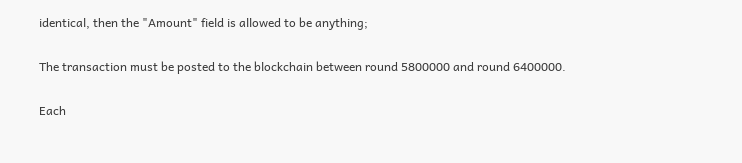identical, then the "Amount" field is allowed to be anything;

The transaction must be posted to the blockchain between round 5800000 and round 6400000.

Each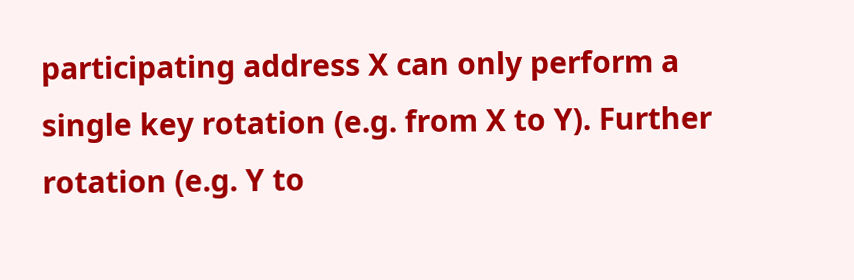participating address X can only perform a single key rotation (e.g. from X to Y). Further rotation (e.g. Y to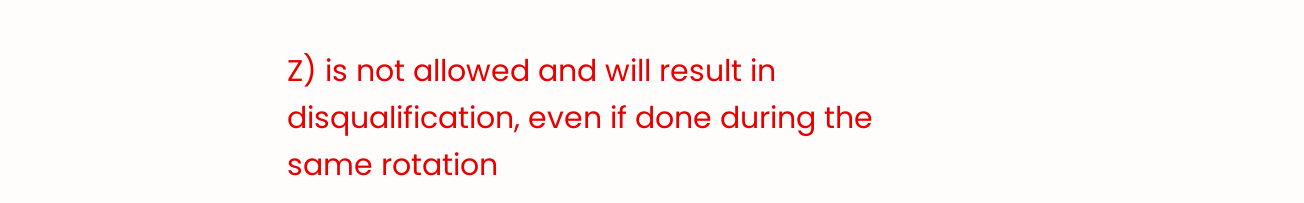Z) is not allowed and will result in disqualification, even if done during the same rotation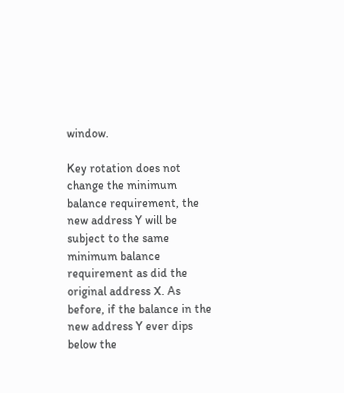window.

Key rotation does not change the minimum balance requirement, the new address Y will be subject to the same minimum balance requirement as did the original address X. As before, if the balance in the new address Y ever dips below the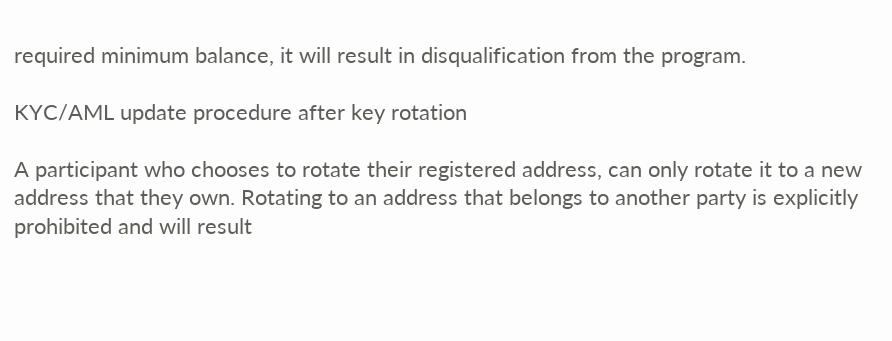required minimum balance, it will result in disqualification from the program.

KYC/AML update procedure after key rotation

A participant who chooses to rotate their registered address, can only rotate it to a new address that they own. Rotating to an address that belongs to another party is explicitly prohibited and will result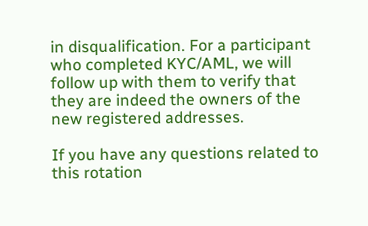in disqualification. For a participant who completed KYC/AML, we will follow up with them to verify that they are indeed the owners of the new registered addresses.

If you have any questions related to this rotation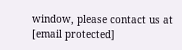window, please contact us at [email protected]